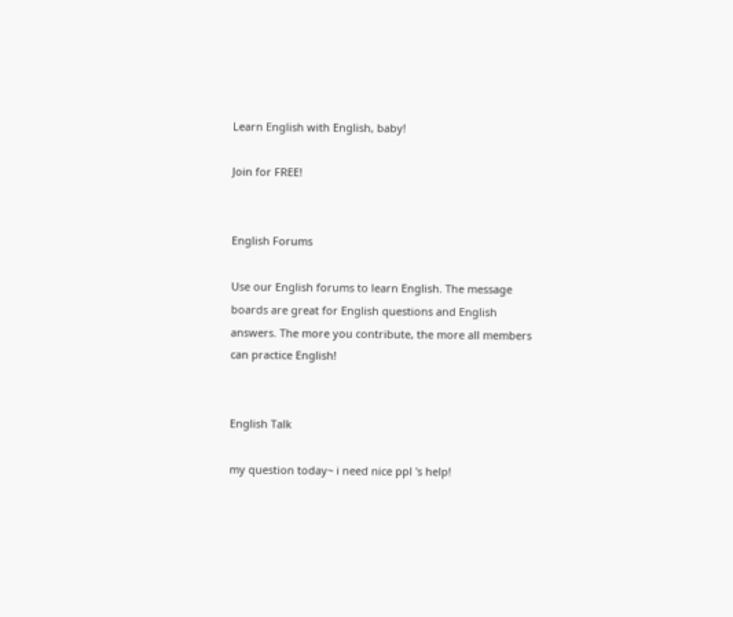Learn English with English, baby!

Join for FREE!


English Forums

Use our English forums to learn English. The message boards are great for English questions and English answers. The more you contribute, the more all members can practice English!


English Talk

my question today~ i need nice ppl 's help!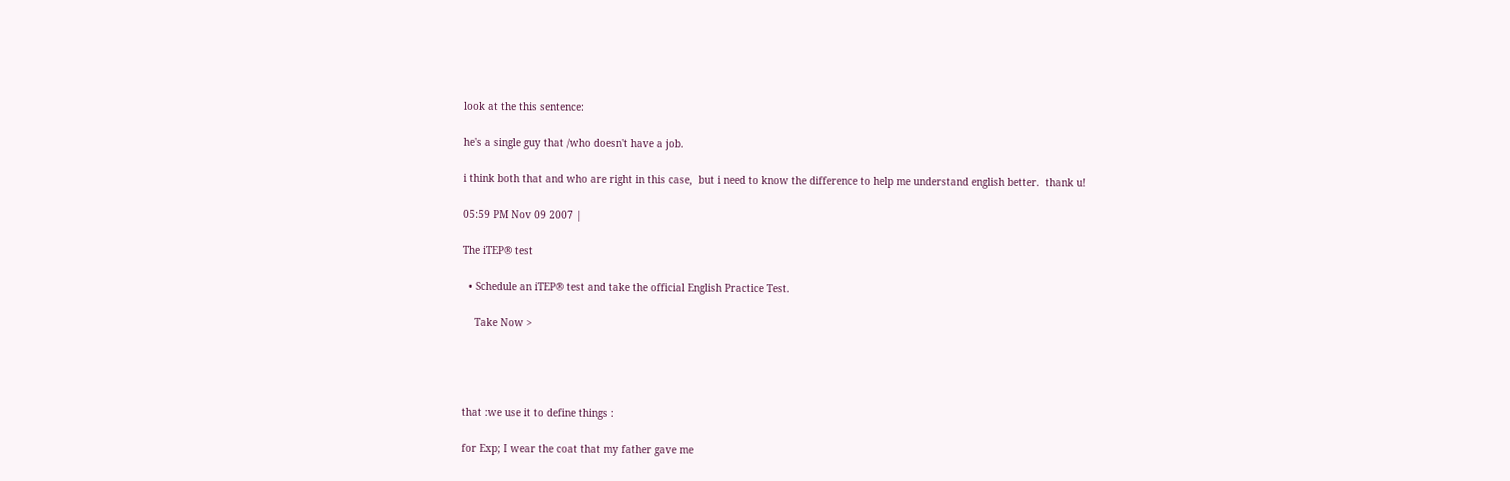look at the this sentence:

he's a single guy that /who doesn't have a job.

i think both that and who are right in this case,  but i need to know the difference to help me understand english better.  thank u!

05:59 PM Nov 09 2007 |

The iTEP® test

  • Schedule an iTEP® test and take the official English Practice Test.

    Take Now >




that :we use it to define things :

for Exp; I wear the coat that my father gave me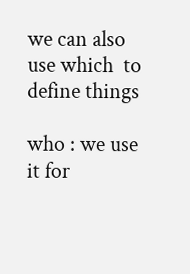we can also use which  to define things

who : we use it for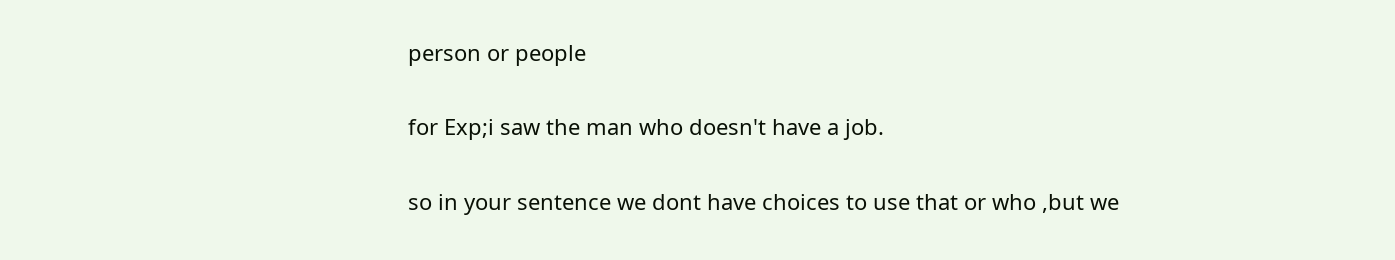person or people

for Exp;i saw the man who doesn't have a job.

so in your sentence we dont have choices to use that or who ,but we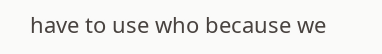have to use who because we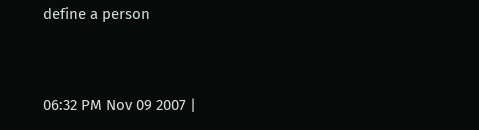define a person


06:32 PM Nov 09 2007 |